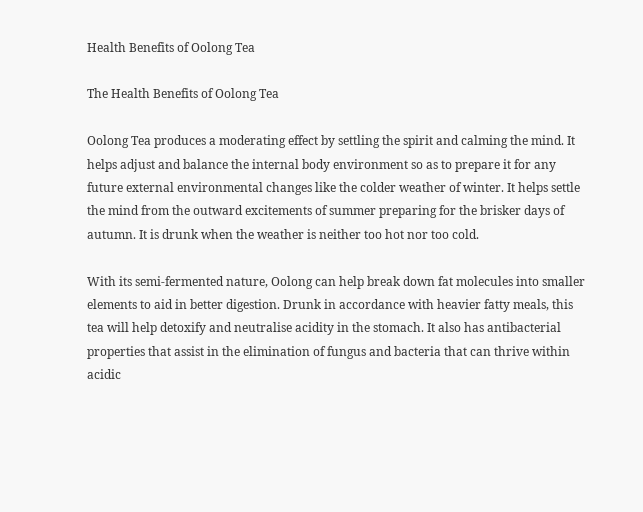Health Benefits of Oolong Tea

The Health Benefits of Oolong Tea

Oolong Tea produces a moderating effect by settling the spirit and calming the mind. It helps adjust and balance the internal body environment so as to prepare it for any future external environmental changes like the colder weather of winter. It helps settle the mind from the outward excitements of summer preparing for the brisker days of autumn. It is drunk when the weather is neither too hot nor too cold.

With its semi-fermented nature, Oolong can help break down fat molecules into smaller elements to aid in better digestion. Drunk in accordance with heavier fatty meals, this tea will help detoxify and neutralise acidity in the stomach. It also has antibacterial properties that assist in the elimination of fungus and bacteria that can thrive within acidic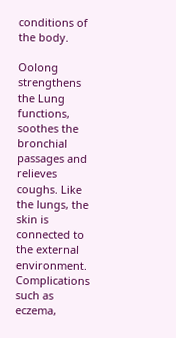conditions of the body.

Oolong strengthens the Lung functions, soothes the bronchial passages and relieves coughs. Like the lungs, the skin is  connected to the external environment. Complications such as eczema,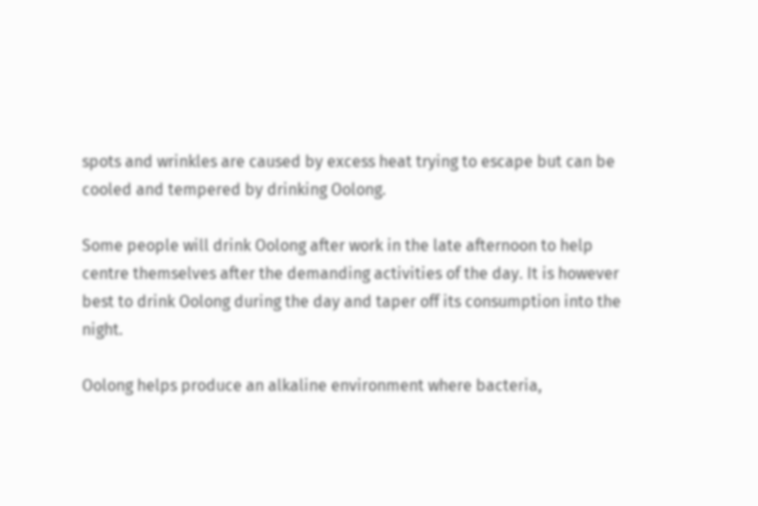spots and wrinkles are caused by excess heat trying to escape but can be cooled and tempered by drinking Oolong.

Some people will drink Oolong after work in the late afternoon to help centre themselves after the demanding activities of the day. It is however best to drink Oolong during the day and taper off its consumption into the night.

Oolong helps produce an alkaline environment where bacteria,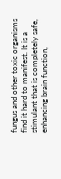fungus and other toxic organisms find it hard to manifest. It is a stimulant that is completely safe, enhancing brain function,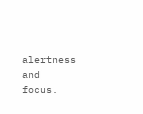alertness and focus.